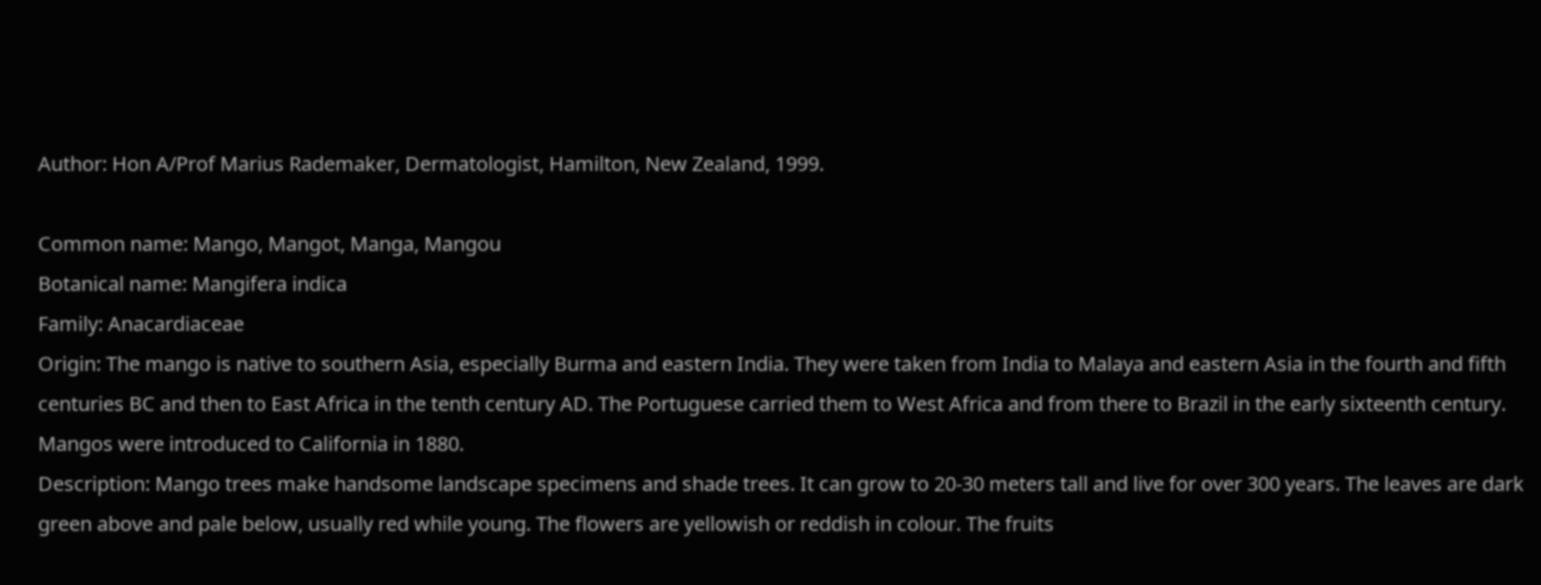Author: Hon A/Prof Marius Rademaker, Dermatologist, Hamilton, New Zealand, 1999.

Common name: Mango, Mangot, Manga, Mangou
Botanical name: Mangifera indica
Family: Anacardiaceae
Origin: The mango is native to southern Asia, especially Burma and eastern India. They were taken from India to Malaya and eastern Asia in the fourth and fifth centuries BC and then to East Africa in the tenth century AD. The Portuguese carried them to West Africa and from there to Brazil in the early sixteenth century. Mangos were introduced to California in 1880.
Description: Mango trees make handsome landscape specimens and shade trees. It can grow to 20-30 meters tall and live for over 300 years. The leaves are dark green above and pale below, usually red while young. The flowers are yellowish or reddish in colour. The fruits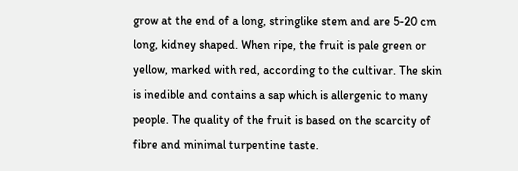grow at the end of a long, stringlike stem and are 5-20 cm long, kidney shaped. When ripe, the fruit is pale green or yellow, marked with red, according to the cultivar. The skin is inedible and contains a sap which is allergenic to many people. The quality of the fruit is based on the scarcity of fibre and minimal turpentine taste.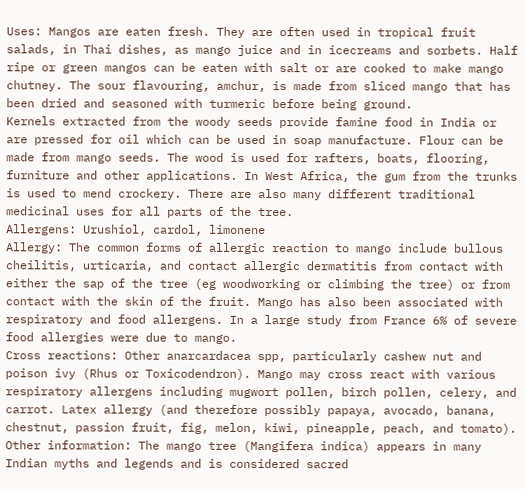Uses: Mangos are eaten fresh. They are often used in tropical fruit salads, in Thai dishes, as mango juice and in icecreams and sorbets. Half ripe or green mangos can be eaten with salt or are cooked to make mango chutney. The sour flavouring, amchur, is made from sliced mango that has been dried and seasoned with turmeric before being ground.
Kernels extracted from the woody seeds provide famine food in India or are pressed for oil which can be used in soap manufacture. Flour can be made from mango seeds. The wood is used for rafters, boats, flooring, furniture and other applications. In West Africa, the gum from the trunks is used to mend crockery. There are also many different traditional medicinal uses for all parts of the tree.
Allergens: Urushiol, cardol, limonene
Allergy: The common forms of allergic reaction to mango include bullous cheilitis, urticaria, and contact allergic dermatitis from contact with either the sap of the tree (eg woodworking or climbing the tree) or from contact with the skin of the fruit. Mango has also been associated with respiratory and food allergens. In a large study from France 6% of severe food allergies were due to mango.
Cross reactions: Other anarcardacea spp, particularly cashew nut and poison ivy (Rhus or Toxicodendron). Mango may cross react with various respiratory allergens including mugwort pollen, birch pollen, celery, and carrot. Latex allergy (and therefore possibly papaya, avocado, banana, chestnut, passion fruit, fig, melon, kiwi, pineapple, peach, and tomato).
Other information: The mango tree (Mangifera indica) appears in many Indian myths and legends and is considered sacred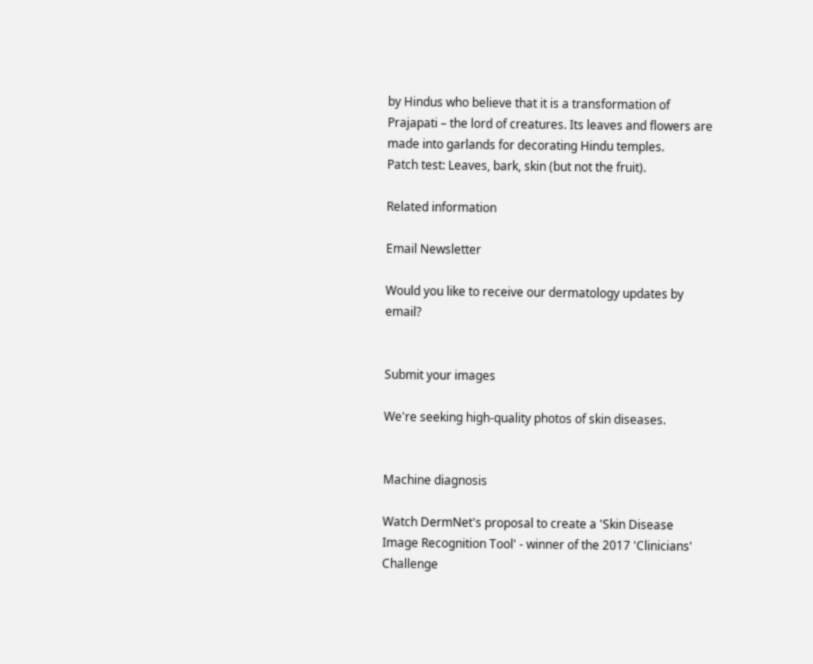by Hindus who believe that it is a transformation of Prajapati – the lord of creatures. Its leaves and flowers are made into garlands for decorating Hindu temples.
Patch test: Leaves, bark, skin (but not the fruit).

Related information

Email Newsletter

Would you like to receive our dermatology updates by email?


Submit your images

We're seeking high-quality photos of skin diseases.


Machine diagnosis

Watch DermNet's proposal to create a 'Skin Disease Image Recognition Tool' - winner of the 2017 'Clinicians' Challenge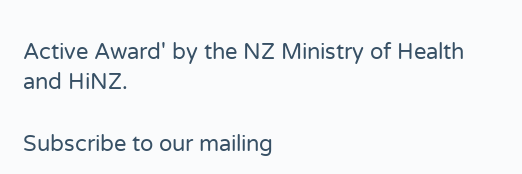Active Award' by the NZ Ministry of Health and HiNZ.

Subscribe to our mailing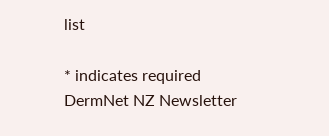list

* indicates required
DermNet NZ Newsletter